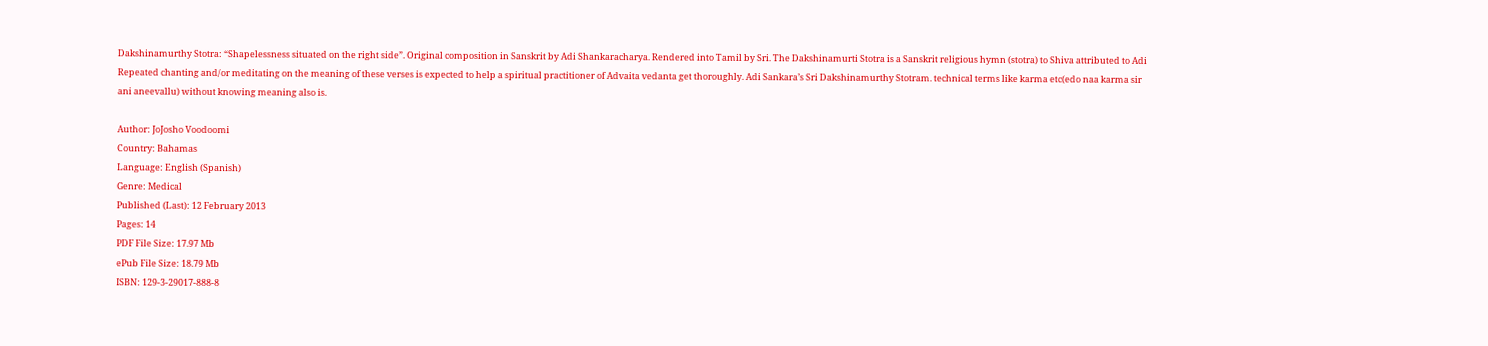Dakshinamurthy Stotra: “Shapelessness situated on the right side”. Original composition in Sanskrit by Adi Shankaracharya. Rendered into Tamil by Sri. The Dakshinamurti Stotra is a Sanskrit religious hymn (stotra) to Shiva attributed to Adi Repeated chanting and/or meditating on the meaning of these verses is expected to help a spiritual practitioner of Advaita vedanta get thoroughly. Adi Sankara’s Sri Dakshinamurthy Stotram. technical terms like karma etc(edo naa karma sir ani aneevallu) without knowing meaning also is.

Author: JoJosho Voodoomi
Country: Bahamas
Language: English (Spanish)
Genre: Medical
Published (Last): 12 February 2013
Pages: 14
PDF File Size: 17.97 Mb
ePub File Size: 18.79 Mb
ISBN: 129-3-29017-888-8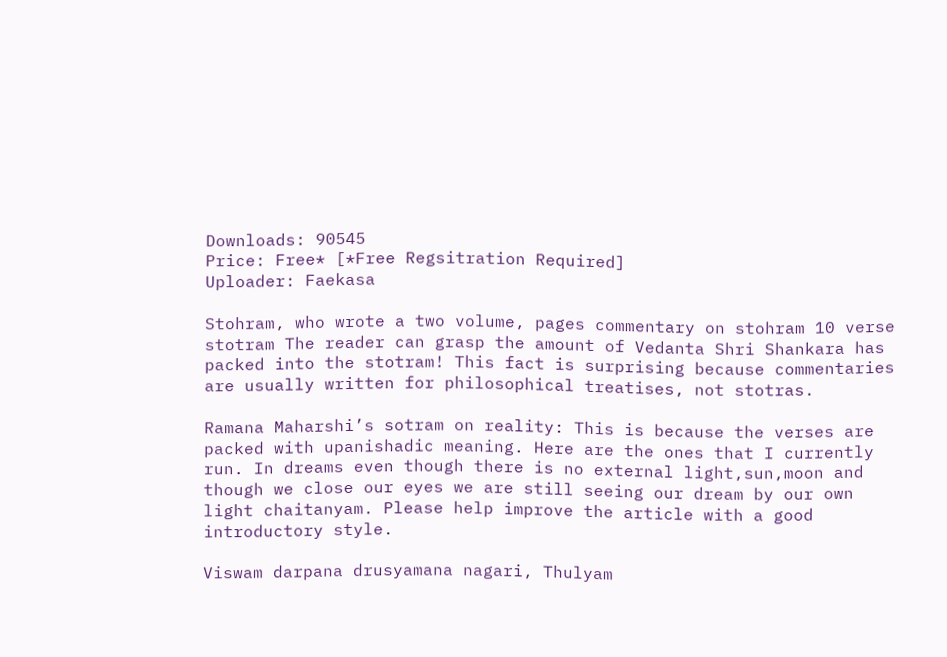Downloads: 90545
Price: Free* [*Free Regsitration Required]
Uploader: Faekasa

Stohram, who wrote a two volume, pages commentary on stohram 10 verse stotram The reader can grasp the amount of Vedanta Shri Shankara has packed into the stotram! This fact is surprising because commentaries are usually written for philosophical treatises, not stotras.

Ramana Maharshi’s sotram on reality: This is because the verses are packed with upanishadic meaning. Here are the ones that I currently run. In dreams even though there is no external light,sun,moon and though we close our eyes we are still seeing our dream by our own light chaitanyam. Please help improve the article with a good introductory style.

Viswam darpana drusyamana nagari, Thulyam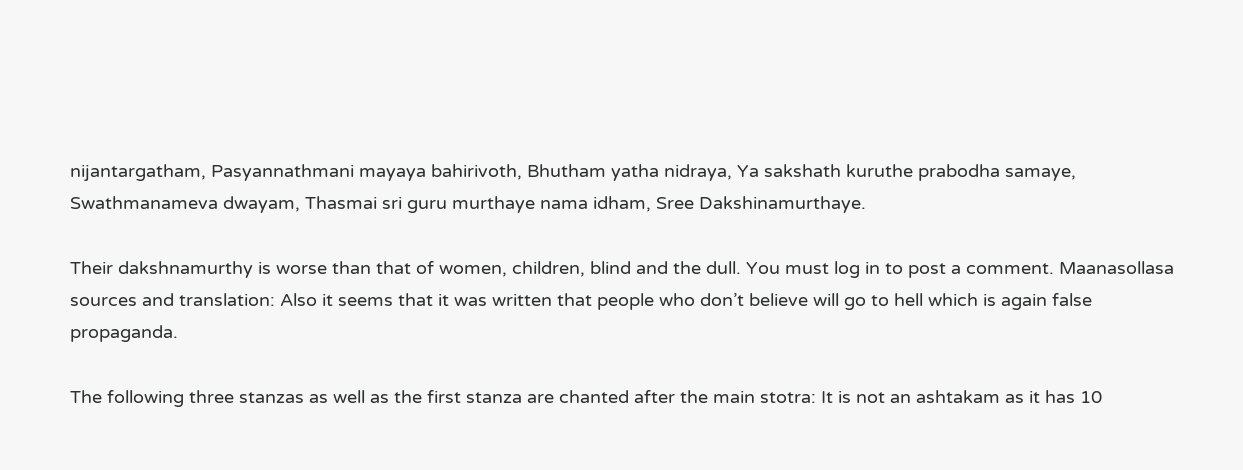nijantargatham, Pasyannathmani mayaya bahirivoth, Bhutham yatha nidraya, Ya sakshath kuruthe prabodha samaye, Swathmanameva dwayam, Thasmai sri guru murthaye nama idham, Sree Dakshinamurthaye.

Their dakshnamurthy is worse than that of women, children, blind and the dull. You must log in to post a comment. Maanasollasa sources and translation: Also it seems that it was written that people who don’t believe will go to hell which is again false propaganda.

The following three stanzas as well as the first stanza are chanted after the main stotra: It is not an ashtakam as it has 10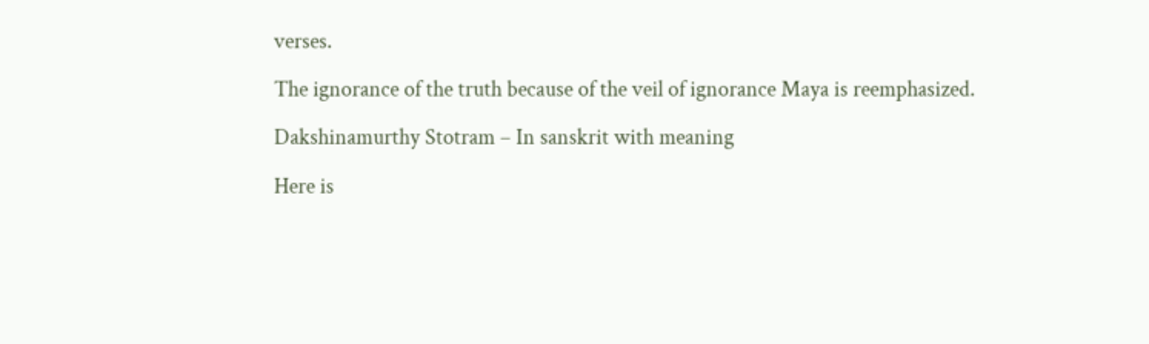verses.

The ignorance of the truth because of the veil of ignorance Maya is reemphasized.

Dakshinamurthy Stotram – In sanskrit with meaning

Here is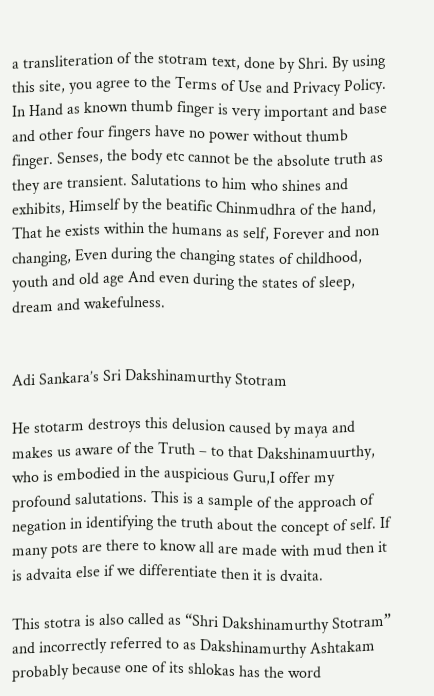a transliteration of the stotram text, done by Shri. By using this site, you agree to the Terms of Use and Privacy Policy. In Hand as known thumb finger is very important and base and other four fingers have no power without thumb finger. Senses, the body etc cannot be the absolute truth as they are transient. Salutations to him who shines and exhibits, Himself by the beatific Chinmudhra of the hand, That he exists within the humans as self, Forever and non changing, Even during the changing states of childhood, youth and old age And even during the states of sleep, dream and wakefulness.


Adi Sankara’s Sri Dakshinamurthy Stotram

He stotarm destroys this delusion caused by maya and makes us aware of the Truth – to that Dakshinamuurthy, who is embodied in the auspicious Guru,I offer my profound salutations. This is a sample of the approach of negation in identifying the truth about the concept of self. If many pots are there to know all are made with mud then it is advaita else if we differentiate then it is dvaita.

This stotra is also called as “Shri Dakshinamurthy Stotram” and incorrectly referred to as Dakshinamurthy Ashtakam probably because one of its shlokas has the word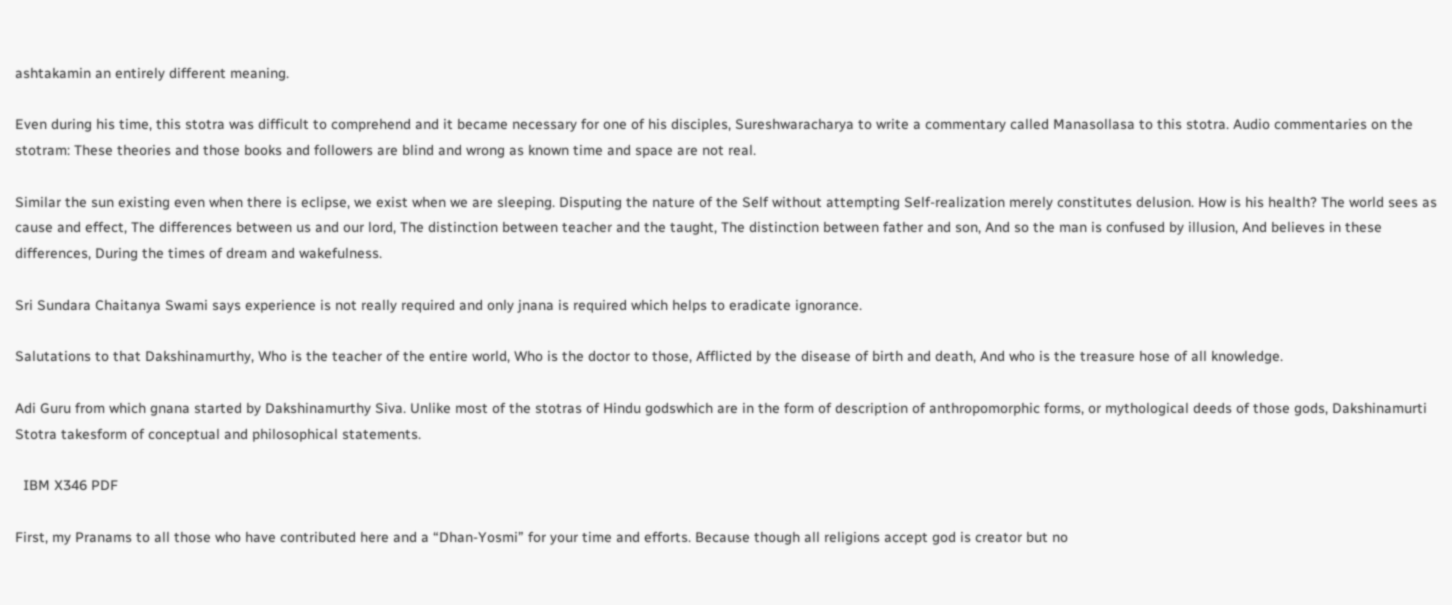ashtakamin an entirely different meaning.

Even during his time, this stotra was difficult to comprehend and it became necessary for one of his disciples, Sureshwaracharya to write a commentary called Manasollasa to this stotra. Audio commentaries on the stotram: These theories and those books and followers are blind and wrong as known time and space are not real.

Similar the sun existing even when there is eclipse, we exist when we are sleeping. Disputing the nature of the Self without attempting Self-realization merely constitutes delusion. How is his health? The world sees as cause and effect, The differences between us and our lord, The distinction between teacher and the taught, The distinction between father and son, And so the man is confused by illusion, And believes in these differences, During the times of dream and wakefulness.

Sri Sundara Chaitanya Swami says experience is not really required and only jnana is required which helps to eradicate ignorance.

Salutations to that Dakshinamurthy, Who is the teacher of the entire world, Who is the doctor to those, Afflicted by the disease of birth and death, And who is the treasure hose of all knowledge.

Adi Guru from which gnana started by Dakshinamurthy Siva. Unlike most of the stotras of Hindu godswhich are in the form of description of anthropomorphic forms, or mythological deeds of those gods, Dakshinamurti Stotra takesform of conceptual and philosophical statements.

  IBM X346 PDF

First, my Pranams to all those who have contributed here and a “Dhan-Yosmi” for your time and efforts. Because though all religions accept god is creator but no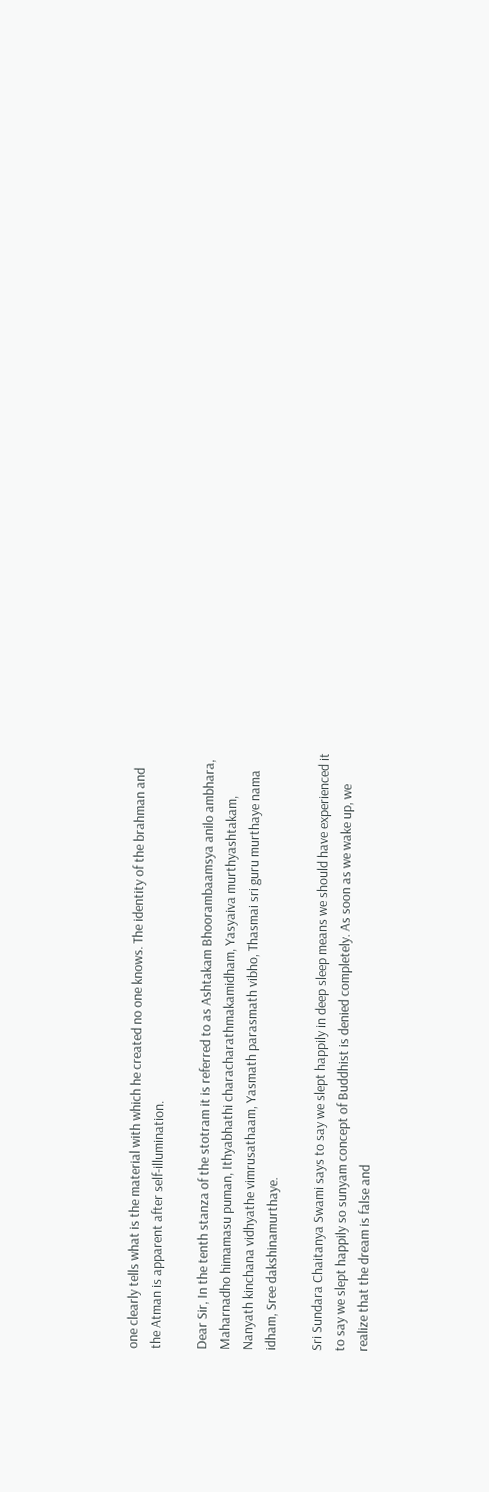one clearly tells what is the material with which he created no one knows. The identity of the brahman and the Atman is apparent after self-illumination.

Dear Sir, In the tenth stanza of the stotram it is referred to as Ashtakam Bhoorambaamsya anilo ambhara, Maharnadho himamasu puman, Ithyabhathi characharathmakamidham, Yasyaiva murthyashtakam, Nanyath kinchana vidhyathe vimrusathaam, Yasmath parasmath vibho, Thasmai sri guru murthaye nama idham, Sree dakshinamurthaye.

Sri Sundara Chaitanya Swami says to say we slept happily in deep sleep means we should have experienced it to say we slept happily so sunyam concept of Buddhist is denied completely. As soon as we wake up, we realize that the dream is false and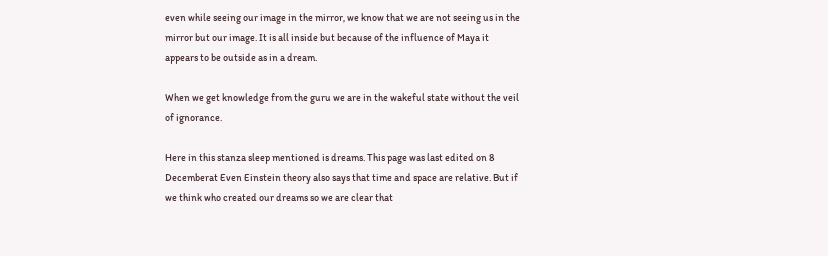even while seeing our image in the mirror, we know that we are not seeing us in the mirror but our image. It is all inside but because of the influence of Maya it appears to be outside as in a dream.

When we get knowledge from the guru we are in the wakeful state without the veil of ignorance.

Here in this stanza sleep mentioned is dreams. This page was last edited on 8 Decemberat Even Einstein theory also says that time and space are relative. But if we think who created our dreams so we are clear that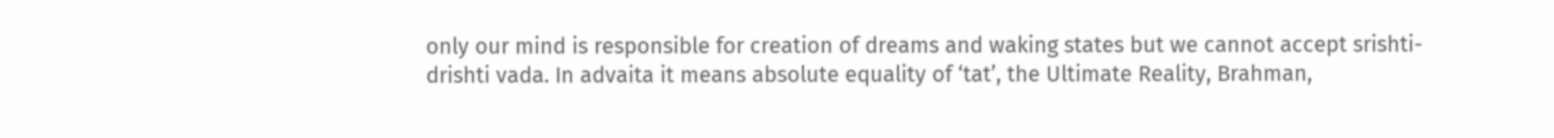only our mind is responsible for creation of dreams and waking states but we cannot accept srishti-drishti vada. In advaita it means absolute equality of ‘tat’, the Ultimate Reality, Brahman,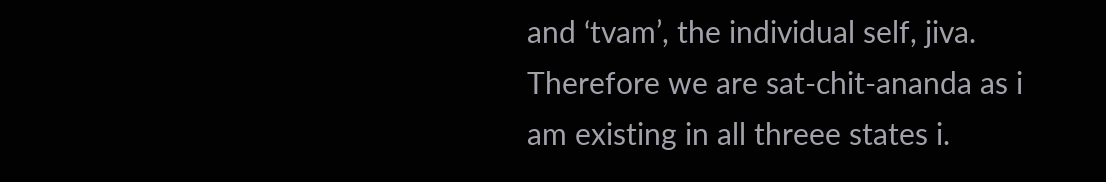and ‘tvam’, the individual self, jiva. Therefore we are sat-chit-ananda as i am existing in all threee states i.